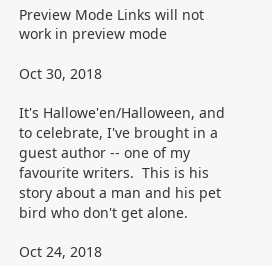Preview Mode Links will not work in preview mode

Oct 30, 2018

It's Hallowe'en/Halloween, and to celebrate, I've brought in a guest author -- one of my favourite writers.  This is his story about a man and his pet bird who don't get alone.

Oct 24, 2018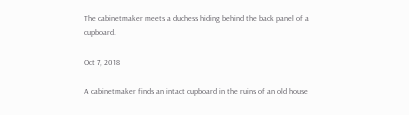The cabinetmaker meets a duchess hiding behind the back panel of a cupboard.

Oct 7, 2018

A cabinetmaker finds an intact cupboard in the ruins of an old house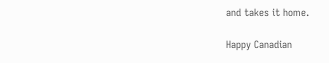and takes it home.

Happy Canadian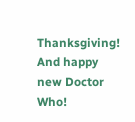Thanksgiving!  And happy new Doctor Who!